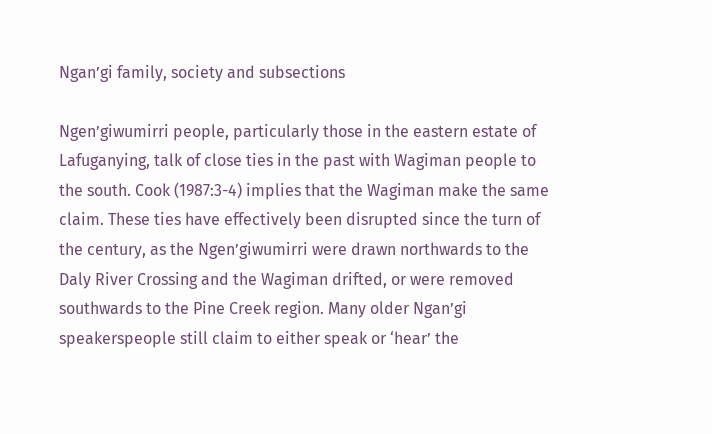Ngan’gi family, society and subsections

Ngen’giwumirri people, particularly those in the eastern estate of Lafuganying, talk of close ties in the past with Wagiman people to the south. Cook (1987:3-4) implies that the Wagiman make the same claim. These ties have effectively been disrupted since the turn of the century, as the Ngen’giwumirri were drawn northwards to the Daly River Crossing and the Wagiman drifted, or were removed southwards to the Pine Creek region. Many older Ngan’gi speakerspeople still claim to either speak or ‘hear’ the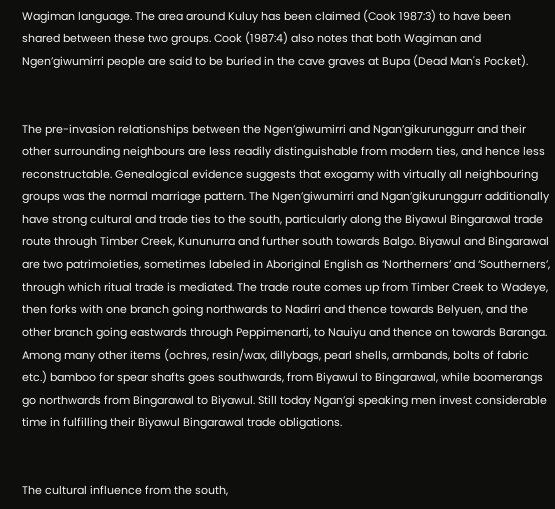Wagiman language. The area around Kuluy has been claimed (Cook 1987:3) to have been shared between these two groups. Cook (1987:4) also notes that both Wagiman and Ngen’giwumirri people are said to be buried in the cave graves at Bupa (Dead Man's Pocket).


The pre-invasion relationships between the Ngen’giwumirri and Ngan’gikurunggurr and their other surrounding neighbours are less readily distinguishable from modern ties, and hence less reconstructable. Genealogical evidence suggests that exogamy with virtually all neighbouring groups was the normal marriage pattern. The Ngen’giwumirri and Ngan’gikurunggurr additionally have strong cultural and trade ties to the south, particularly along the Biyawul Bingarawal trade route through Timber Creek, Kununurra and further south towards Balgo. Biyawul and Bingarawal are two patrimoieties, sometimes labeled in Aboriginal English as ‘Northerners’ and ‘Southerners’, through which ritual trade is mediated. The trade route comes up from Timber Creek to Wadeye, then forks with one branch going northwards to Nadirri and thence towards Belyuen, and the other branch going eastwards through Peppimenarti, to Nauiyu and thence on towards Baranga. Among many other items (ochres, resin/wax, dillybags, pearl shells, armbands, bolts of fabric etc.) bamboo for spear shafts goes southwards, from Biyawul to Bingarawal, while boomerangs go northwards from Bingarawal to Biyawul. Still today Ngan’gi speaking men invest considerable time in fulfilling their Biyawul Bingarawal trade obligations.


The cultural influence from the south,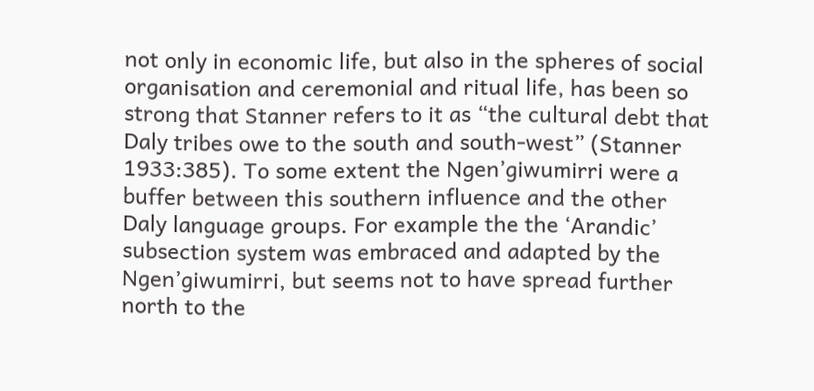not only in economic life, but also in the spheres of social organisation and ceremonial and ritual life, has been so strong that Stanner refers to it as “the cultural debt that Daly tribes owe to the south and south-west” (Stanner 1933:385). To some extent the Ngen’giwumirri were a buffer between this southern influence and the other Daly language groups. For example the the ‘Arandic’ subsection system was embraced and adapted by the Ngen’giwumirri, but seems not to have spread further north to the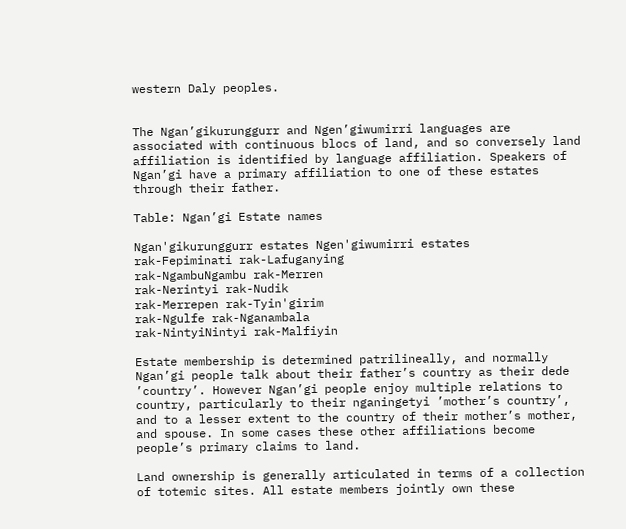western Daly peoples.


The Ngan’gikurunggurr and Ngen’giwumirri languages are associated with continuous blocs of land, and so conversely land affiliation is identified by language affiliation. Speakers of Ngan’gi have a primary affiliation to one of these estates through their father.

Table: Ngan’gi Estate names

Ngan'gikurunggurr estates Ngen'giwumirri estates
rak-Fepiminati rak-Lafuganying
rak-NgambuNgambu rak-Merren
rak-Nerintyi rak-Nudik
rak-Merrepen rak-Tyin'girim
rak-Ngulfe rak-Nganambala
rak-NintyiNintyi rak-Malfiyin

Estate membership is determined patrilineally, and normally Ngan’gi people talk about their father’s country as their dede ’country’. However Ngan’gi people enjoy multiple relations to country, particularly to their nganingetyi ’mother’s country’, and to a lesser extent to the country of their mother’s mother, and spouse. In some cases these other affiliations become people’s primary claims to land.

Land ownership is generally articulated in terms of a collection of totemic sites. All estate members jointly own these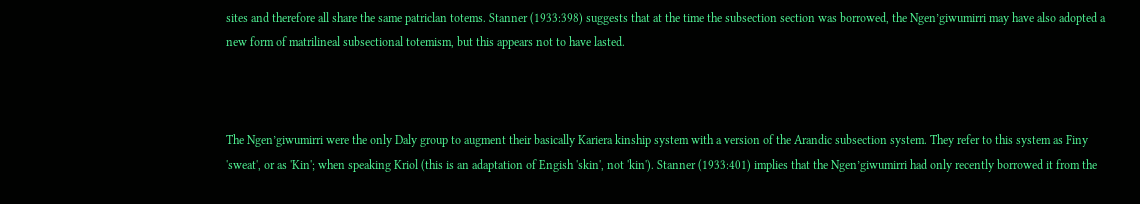sites and therefore all share the same patriclan totems. Stanner (1933:398) suggests that at the time the subsection section was borrowed, the Ngen’giwumirri may have also adopted a new form of matrilineal subsectional totemism, but this appears not to have lasted.



The Ngen’giwumirri were the only Daly group to augment their basically Kariera kinship system with a version of the Arandic subsection system. They refer to this system as Finy 'sweat', or as 'Kin'; when speaking Kriol (this is an adaptation of Engish 'skin', not 'kin'). Stanner (1933:401) implies that the Ngen’giwumirri had only recently borrowed it from the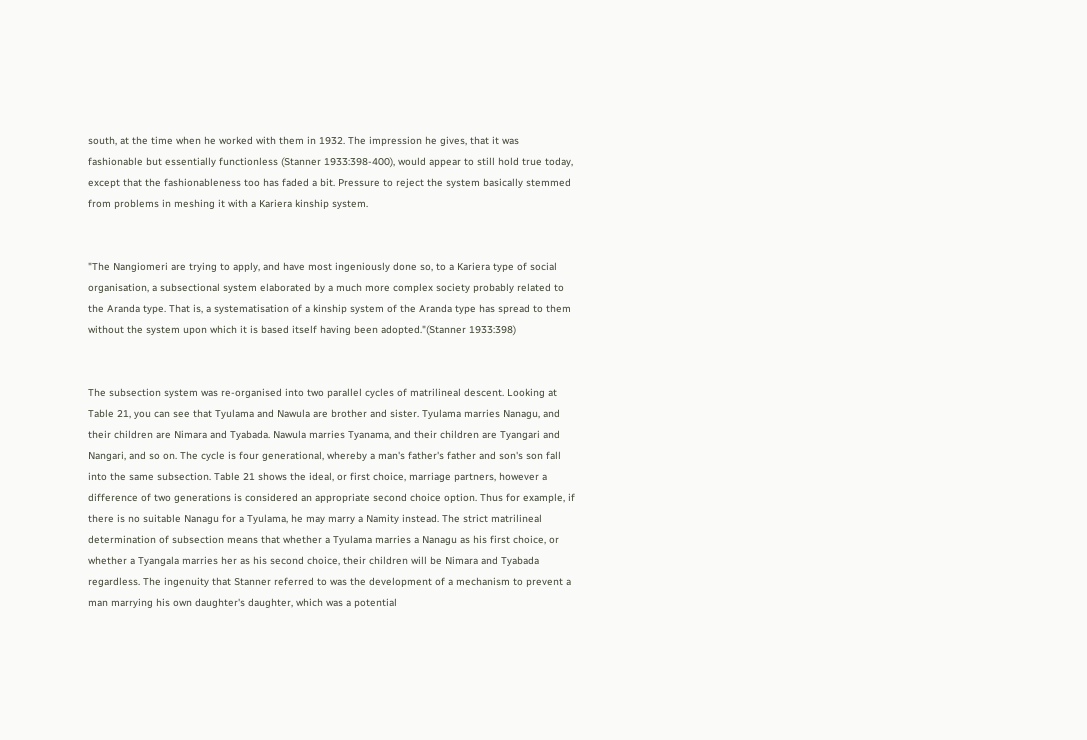south, at the time when he worked with them in 1932. The impression he gives, that it was fashionable but essentially functionless (Stanner 1933:398-400), would appear to still hold true today, except that the fashionableness too has faded a bit. Pressure to reject the system basically stemmed from problems in meshing it with a Kariera kinship system.


"The Nangiomeri are trying to apply, and have most ingeniously done so, to a Kariera type of social organisation, a subsectional system elaborated by a much more complex society probably related to the Aranda type. That is, a systematisation of a kinship system of the Aranda type has spread to them without the system upon which it is based itself having been adopted."(Stanner 1933:398)


The subsection system was re-organised into two parallel cycles of matrilineal descent. Looking at Table 21, you can see that Tyulama and Nawula are brother and sister. Tyulama marries Nanagu, and their children are Nimara and Tyabada. Nawula marries Tyanama, and their children are Tyangari and Nangari, and so on. The cycle is four generational, whereby a man's father's father and son's son fall into the same subsection. Table 21 shows the ideal, or first choice, marriage partners, however a difference of two generations is considered an appropriate second choice option. Thus for example, if there is no suitable Nanagu for a Tyulama, he may marry a Namity instead. The strict matrilineal determination of subsection means that whether a Tyulama marries a Nanagu as his first choice, or whether a Tyangala marries her as his second choice, their children will be Nimara and Tyabada regardless. The ingenuity that Stanner referred to was the development of a mechanism to prevent a man marrying his own daughter's daughter, which was a potential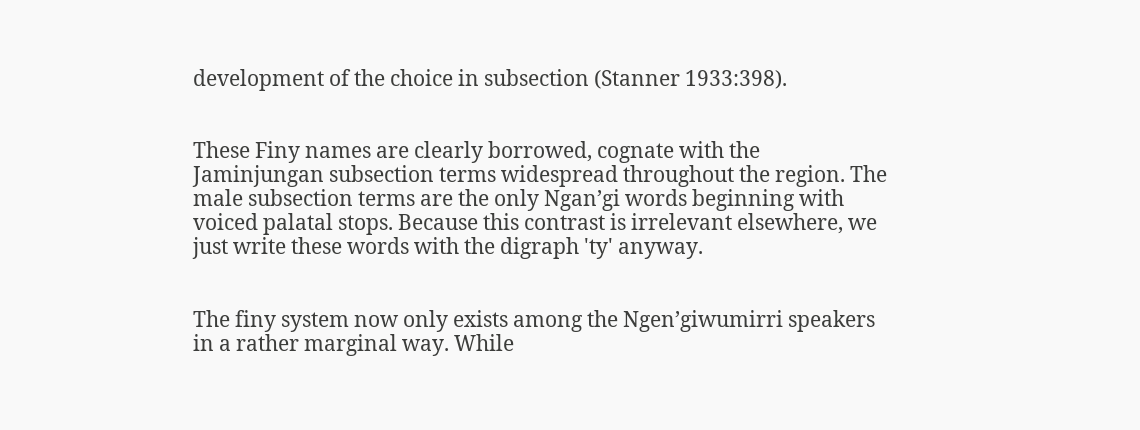development of the choice in subsection (Stanner 1933:398).


These Finy names are clearly borrowed, cognate with the Jaminjungan subsection terms widespread throughout the region. The male subsection terms are the only Ngan’gi words beginning with voiced palatal stops. Because this contrast is irrelevant elsewhere, we just write these words with the digraph 'ty' anyway.


The finy system now only exists among the Ngen’giwumirri speakers in a rather marginal way. While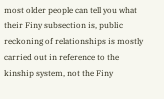most older people can tell you what their Finy subsection is, public reckoning of relationships is mostly carried out in reference to the kinship system, not the Finy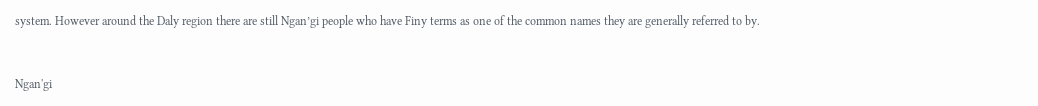system. However around the Daly region there are still Ngan’gi people who have Finy terms as one of the common names they are generally referred to by.


Ngan'gi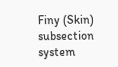Finy (Skin) subsection system